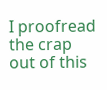I proofread the crap out of this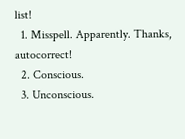list!
  1. Misspell. Apparently. Thanks, autocorrect!
  2. Conscious.
  3. Unconscious.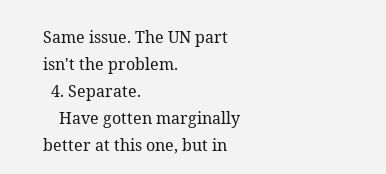Same issue. The UN part isn't the problem.
  4. Separate.
    Have gotten marginally better at this one, but in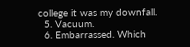college it was my downfall.
  5. Vacuum.
  6. Embarrassed. Which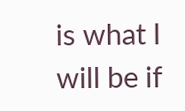is what I will be if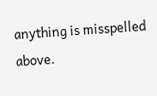anything is misspelled above.